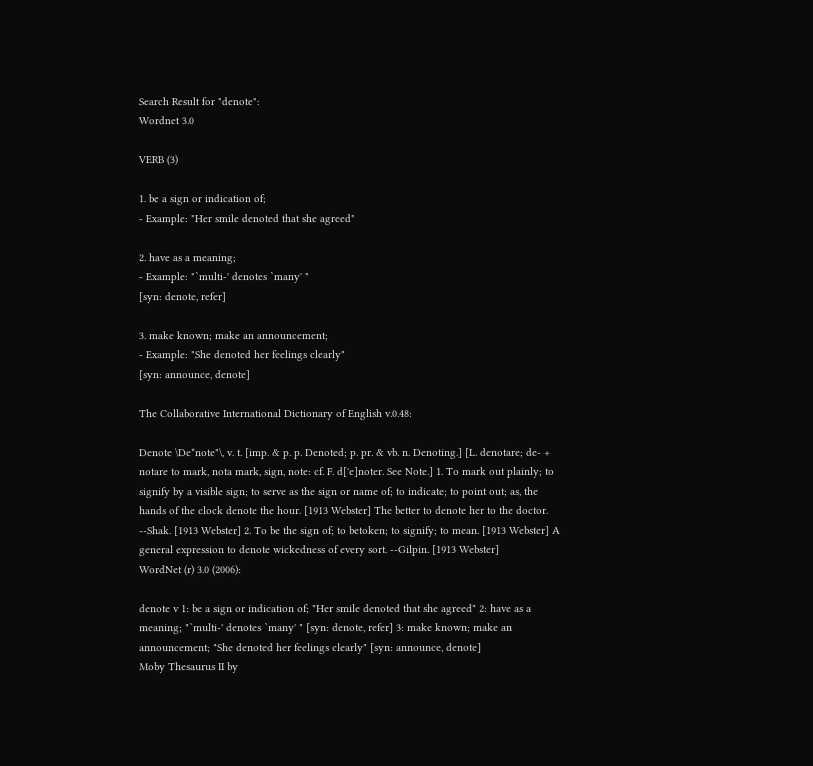Search Result for "denote":
Wordnet 3.0

VERB (3)

1. be a sign or indication of;
- Example: "Her smile denoted that she agreed"

2. have as a meaning;
- Example: "`multi-' denotes `many' "
[syn: denote, refer]

3. make known; make an announcement;
- Example: "She denoted her feelings clearly"
[syn: announce, denote]

The Collaborative International Dictionary of English v.0.48:

Denote \De*note"\, v. t. [imp. & p. p. Denoted; p. pr. & vb. n. Denoting.] [L. denotare; de- + notare to mark, nota mark, sign, note: cf. F. d['e]noter. See Note.] 1. To mark out plainly; to signify by a visible sign; to serve as the sign or name of; to indicate; to point out; as, the hands of the clock denote the hour. [1913 Webster] The better to denote her to the doctor. --Shak. [1913 Webster] 2. To be the sign of; to betoken; to signify; to mean. [1913 Webster] A general expression to denote wickedness of every sort. --Gilpin. [1913 Webster]
WordNet (r) 3.0 (2006):

denote v 1: be a sign or indication of; "Her smile denoted that she agreed" 2: have as a meaning; "`multi-' denotes `many' " [syn: denote, refer] 3: make known; make an announcement; "She denoted her feelings clearly" [syn: announce, denote]
Moby Thesaurus II by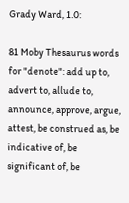Grady Ward, 1.0:

81 Moby Thesaurus words for "denote": add up to, advert to, allude to, announce, approve, argue, attest, be construed as, be indicative of, be significant of, be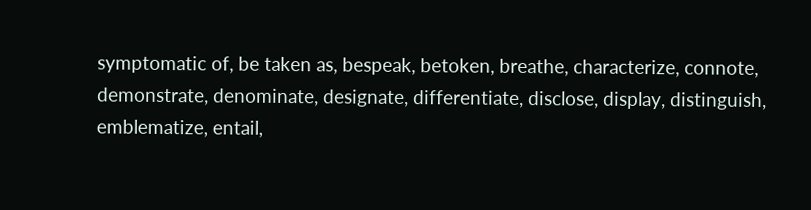symptomatic of, be taken as, bespeak, betoken, breathe, characterize, connote, demonstrate, denominate, designate, differentiate, disclose, display, distinguish, emblematize, entail,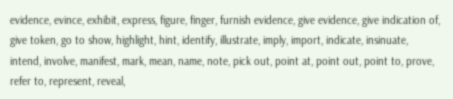evidence, evince, exhibit, express, figure, finger, furnish evidence, give evidence, give indication of, give token, go to show, highlight, hint, identify, illustrate, imply, import, indicate, insinuate, intend, involve, manifest, mark, mean, name, note, pick out, point at, point out, point to, prove, refer to, represent, reveal,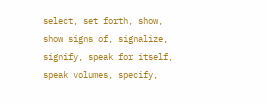select, set forth, show, show signs of, signalize, signify, speak for itself, speak volumes, specify,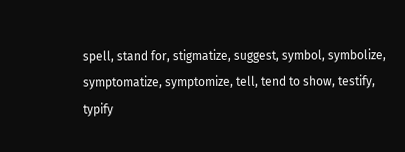spell, stand for, stigmatize, suggest, symbol, symbolize, symptomatize, symptomize, tell, tend to show, testify, typify